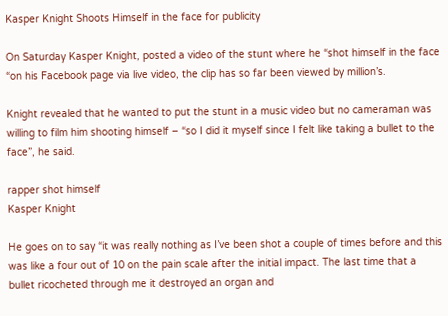Kasper Knight Shoots Himself in the face for publicity

On Saturday Kasper Knight, posted a video of the stunt where he “shot himself in the face “on his Facebook page via live video, the clip has so far been viewed by million’s.

Knight revealed that he wanted to put the stunt in a music video but no cameraman was willing to film him shooting himself – “so I did it myself since I felt like taking a bullet to the face”, he said.

rapper shot himself
Kasper Knight

He goes on to say “it was really nothing as I’ve been shot a couple of times before and this was like a four out of 10 on the pain scale after the initial impact. The last time that a bullet ricocheted through me it destroyed an organ and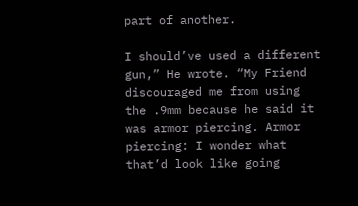part of another.

I should’ve used a different gun,” He wrote. “My Friend discouraged me from using the .9mm because he said it was armor piercing. Armor piercing: I wonder what that’d look like going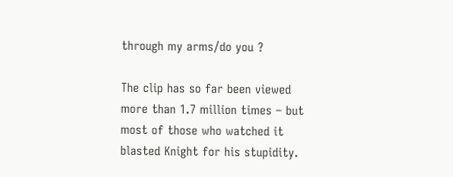through my arms/do you ?

The clip has so far been viewed more than 1.7 million times – but most of those who watched it blasted Knight for his stupidity.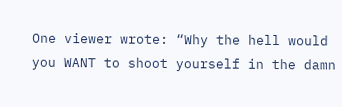One viewer wrote: “Why the hell would you WANT to shoot yourself in the damn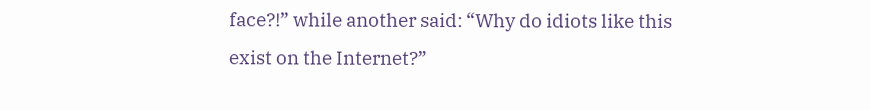face?!” while another said: “Why do idiots like this exist on the Internet?”